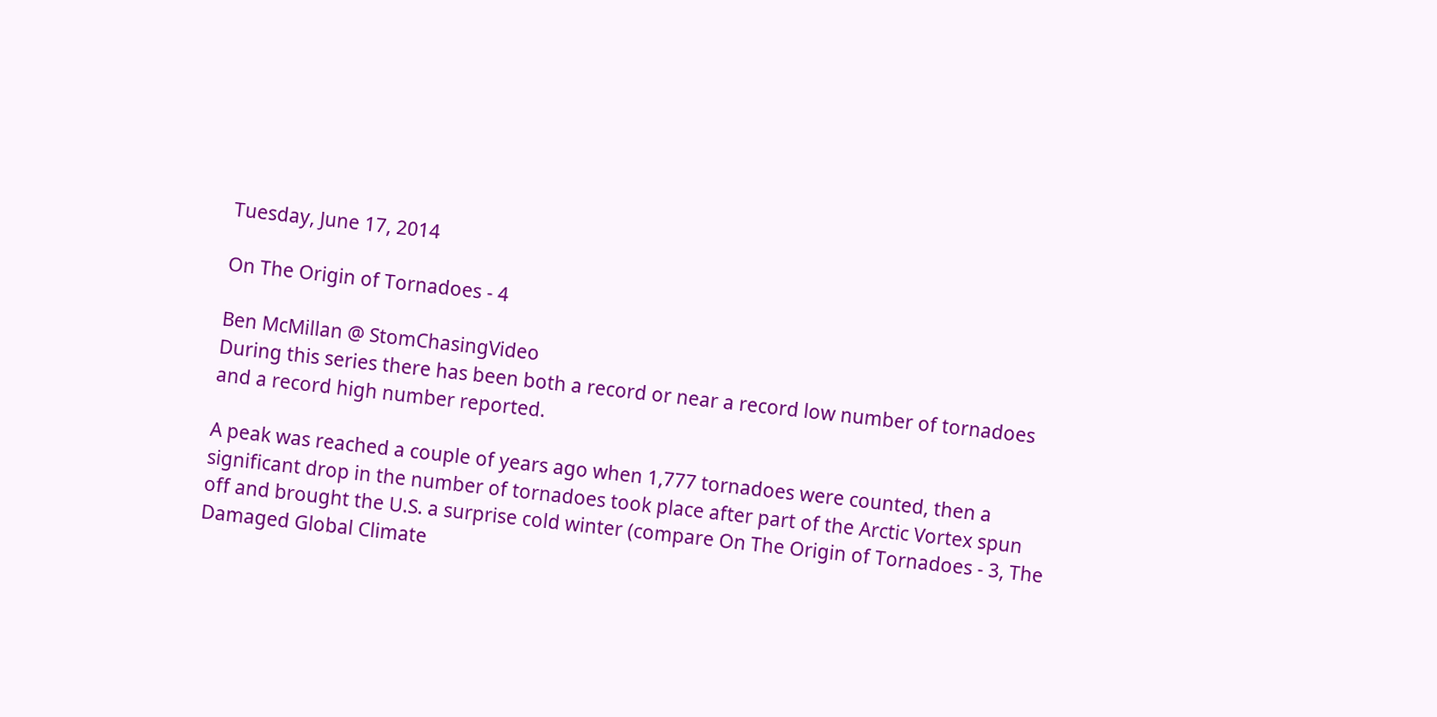Tuesday, June 17, 2014

On The Origin of Tornadoes - 4

Ben McMillan @ StomChasingVideo
During this series there has been both a record or near a record low number of tornadoes and a record high number reported.

A peak was reached a couple of years ago when 1,777 tornadoes were counted, then a significant drop in the number of tornadoes took place after part of the Arctic Vortex spun off and brought the U.S. a surprise cold winter (compare On The Origin of Tornadoes - 3, The Damaged Global Climate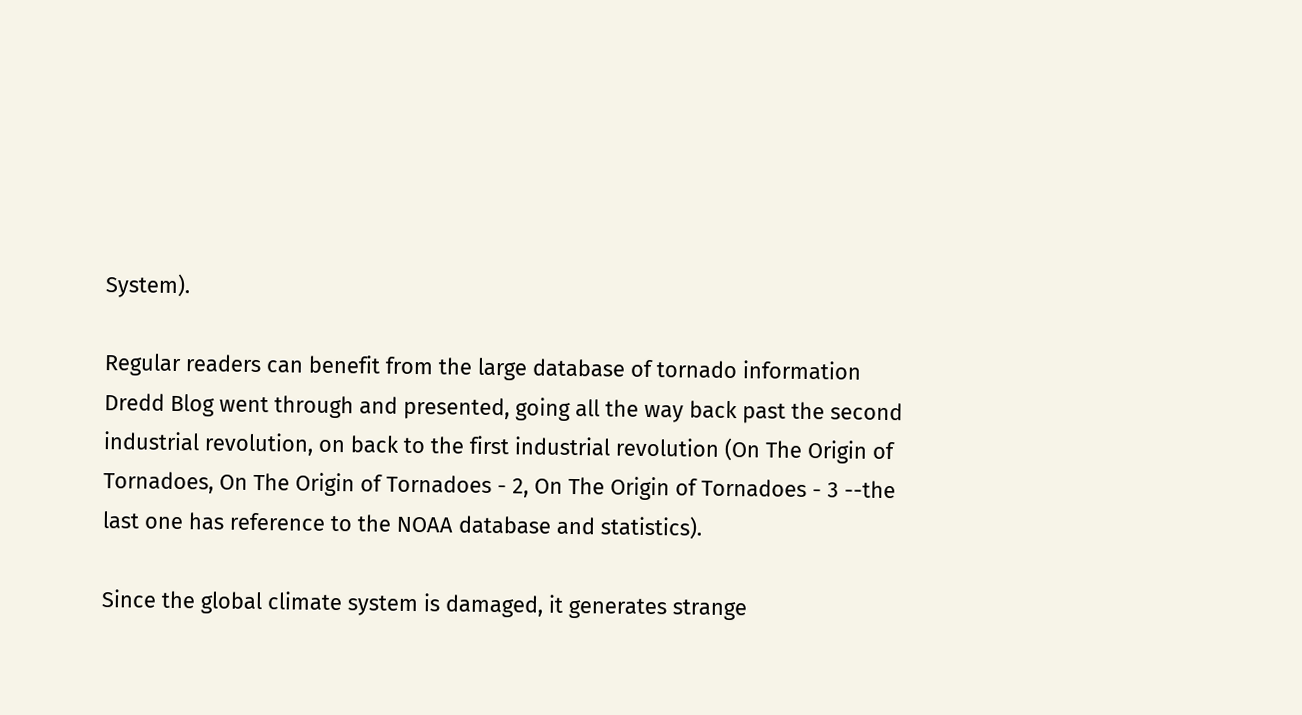System).

Regular readers can benefit from the large database of tornado information Dredd Blog went through and presented, going all the way back past the second industrial revolution, on back to the first industrial revolution (On The Origin of Tornadoes, On The Origin of Tornadoes - 2, On The Origin of Tornadoes - 3 --the last one has reference to the NOAA database and statistics).

Since the global climate system is damaged, it generates strange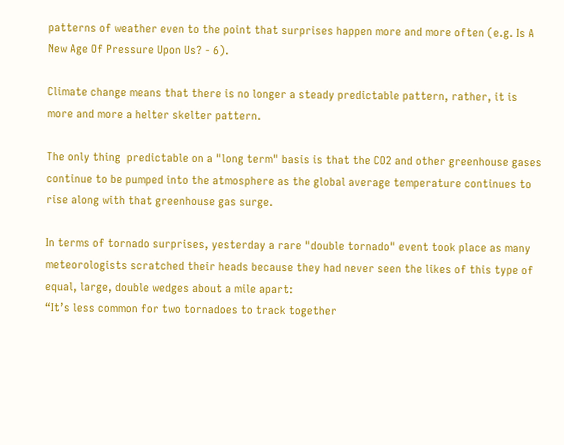patterns of weather even to the point that surprises happen more and more often (e.g. Is A New Age Of Pressure Upon Us? - 6).

Climate change means that there is no longer a steady predictable pattern, rather, it is more and more a helter skelter pattern.

The only thing  predictable on a "long term" basis is that the CO2 and other greenhouse gases continue to be pumped into the atmosphere as the global average temperature continues to rise along with that greenhouse gas surge.

In terms of tornado surprises, yesterday a rare "double tornado" event took place as many meteorologists scratched their heads because they had never seen the likes of this type of equal, large, double wedges about a mile apart:
“It’s less common for two tornadoes to track together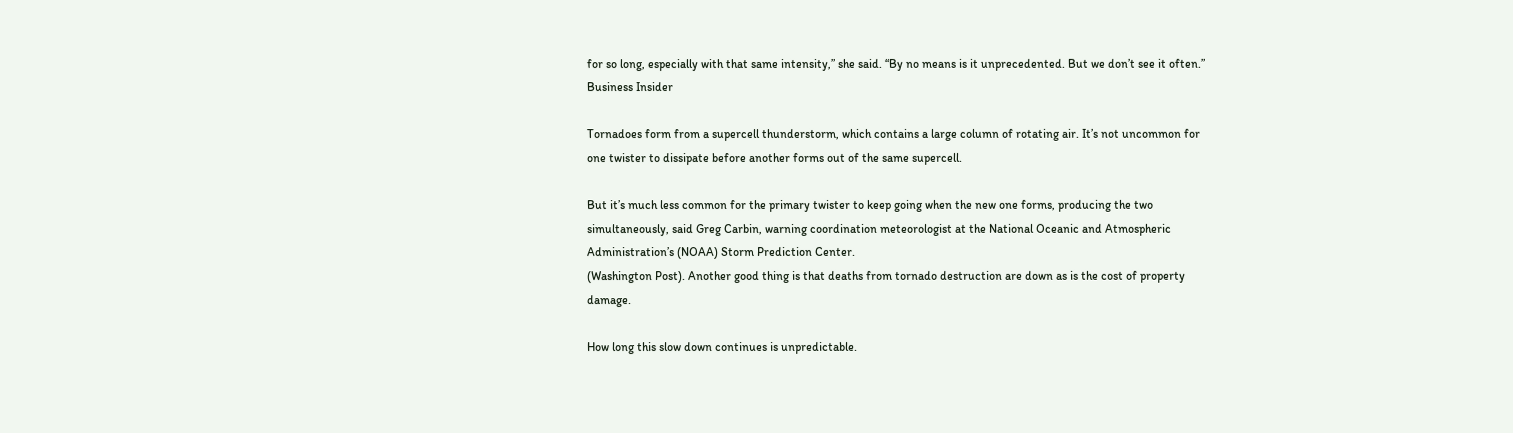for so long, especially with that same intensity,” she said. “By no means is it unprecedented. But we don’t see it often.”
Business Insider

Tornadoes form from a supercell thunderstorm, which contains a large column of rotating air. It’s not uncommon for one twister to dissipate before another forms out of the same supercell.

But it’s much less common for the primary twister to keep going when the new one forms, producing the two simultaneously, said Greg Carbin, warning coordination meteorologist at the National Oceanic and Atmospheric Administration’s (NOAA) Storm Prediction Center.
(Washington Post). Another good thing is that deaths from tornado destruction are down as is the cost of property damage.

How long this slow down continues is unpredictable.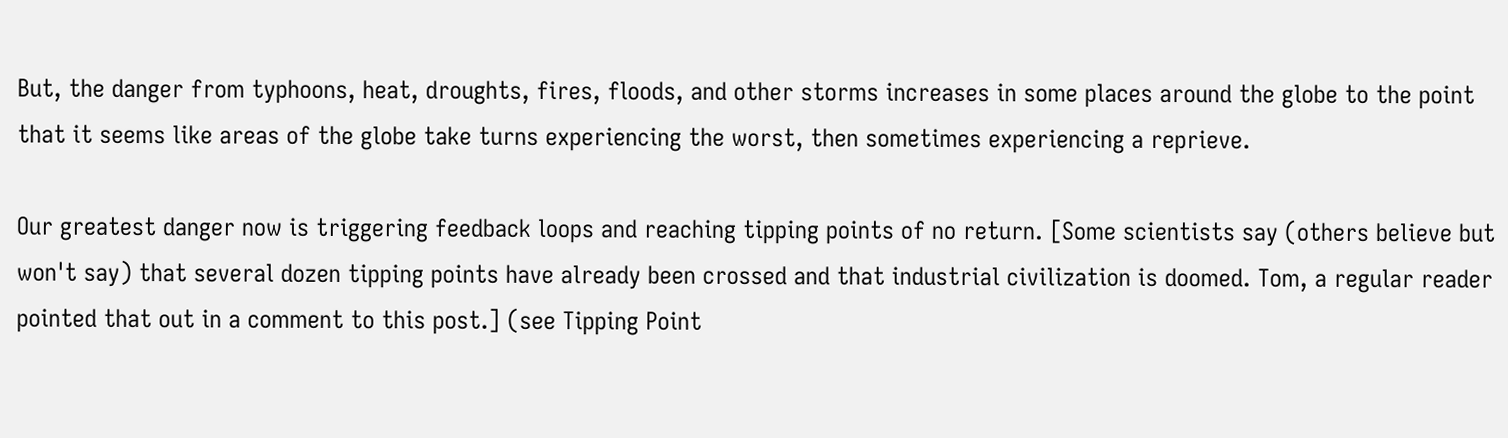But, the danger from typhoons, heat, droughts, fires, floods, and other storms increases in some places around the globe to the point that it seems like areas of the globe take turns experiencing the worst, then sometimes experiencing a reprieve.

Our greatest danger now is triggering feedback loops and reaching tipping points of no return. [Some scientists say (others believe but won't say) that several dozen tipping points have already been crossed and that industrial civilization is doomed. Tom, a regular reader pointed that out in a comment to this post.] (see Tipping Point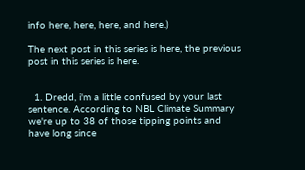info here, here, here, and here.)

The next post in this series is here, the previous post in this series is here.


  1. Dredd, i'm a little confused by your last sentence. According to NBL Climate Summary we're up to 38 of those tipping points and have long since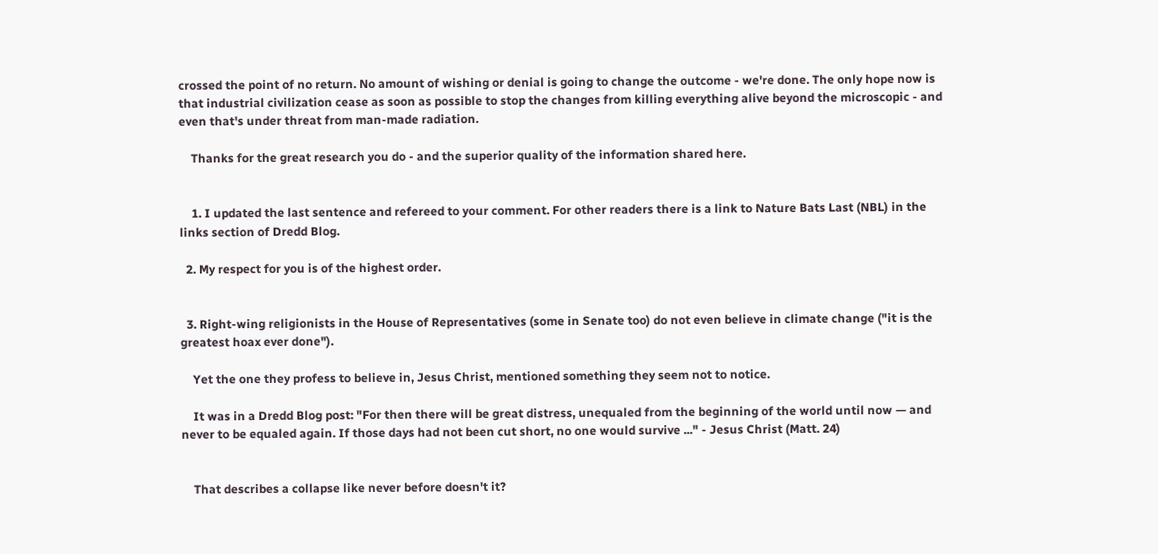crossed the point of no return. No amount of wishing or denial is going to change the outcome - we're done. The only hope now is that industrial civilization cease as soon as possible to stop the changes from killing everything alive beyond the microscopic - and even that's under threat from man-made radiation.

    Thanks for the great research you do - and the superior quality of the information shared here.


    1. I updated the last sentence and refereed to your comment. For other readers there is a link to Nature Bats Last (NBL) in the links section of Dredd Blog.

  2. My respect for you is of the highest order.


  3. Right-wing religionists in the House of Representatives (some in Senate too) do not even believe in climate change ("it is the greatest hoax ever done").

    Yet the one they profess to believe in, Jesus Christ, mentioned something they seem not to notice.

    It was in a Dredd Blog post: "For then there will be great distress, unequaled from the beginning of the world until now — and never to be equaled again. If those days had not been cut short, no one would survive ..." - Jesus Christ (Matt. 24)


    That describes a collapse like never before doesn't it?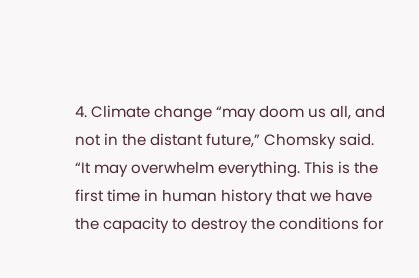4. Climate change “may doom us all, and not in the distant future,” Chomsky said. “It may overwhelm everything. This is the first time in human history that we have the capacity to destroy the conditions for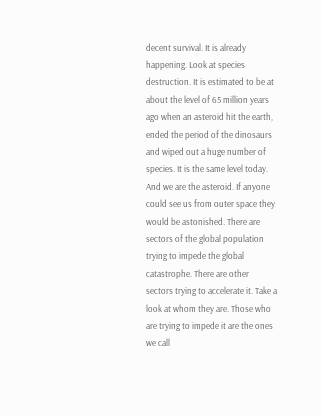decent survival. It is already happening. Look at species destruction. It is estimated to be at about the level of 65 million years ago when an asteroid hit the earth, ended the period of the dinosaurs and wiped out a huge number of species. It is the same level today. And we are the asteroid. If anyone could see us from outer space they would be astonished. There are sectors of the global population trying to impede the global catastrophe. There are other sectors trying to accelerate it. Take a look at whom they are. Those who are trying to impede it are the ones we call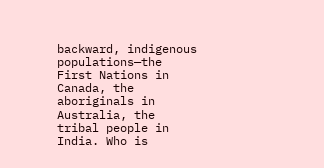backward, indigenous populations—the First Nations in Canada, the aboriginals in Australia, the tribal people in India. Who is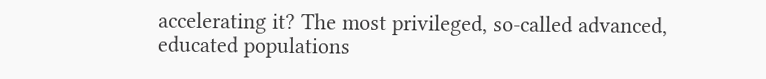accelerating it? The most privileged, so-called advanced, educated populations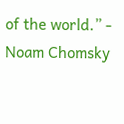of the world.” - Noam Chomsky